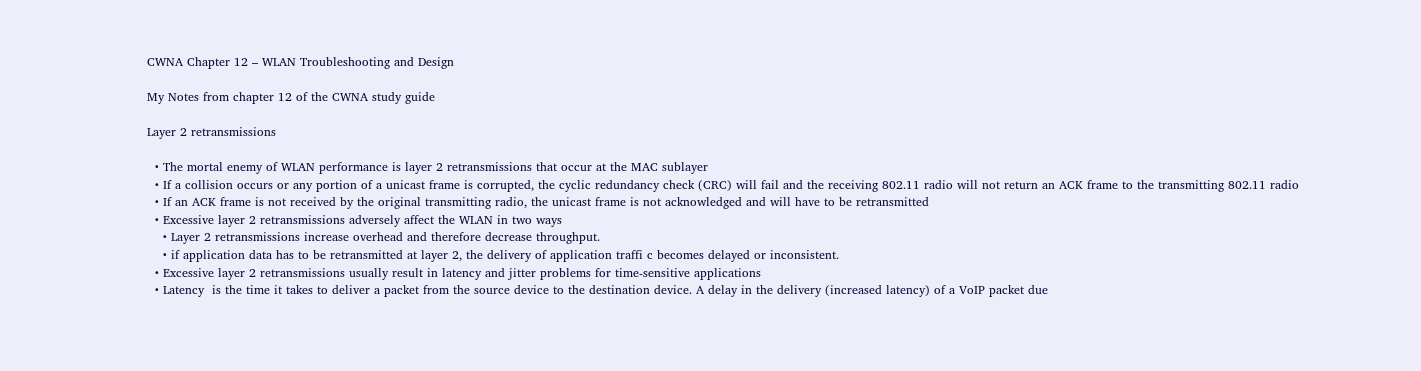CWNA Chapter 12 – WLAN Troubleshooting and Design

My Notes from chapter 12 of the CWNA study guide

Layer 2 retransmissions

  • The mortal enemy of WLAN performance is layer 2 retransmissions that occur at the MAC sublayer
  • If a collision occurs or any portion of a unicast frame is corrupted, the cyclic redundancy check (CRC) will fail and the receiving 802.11 radio will not return an ACK frame to the transmitting 802.11 radio
  • If an ACK frame is not received by the original transmitting radio, the unicast frame is not acknowledged and will have to be retransmitted
  • Excessive layer 2 retransmissions adversely affect the WLAN in two ways
    • Layer 2 retransmissions increase overhead and therefore decrease throughput.
    • if application data has to be retransmitted at layer 2, the delivery of application traffi c becomes delayed or inconsistent.
  • Excessive layer 2 retransmissions usually result in latency and jitter problems for time-sensitive applications
  • Latency  is the time it takes to deliver a packet from the source device to the destination device. A delay in the delivery (increased latency) of a VoIP packet due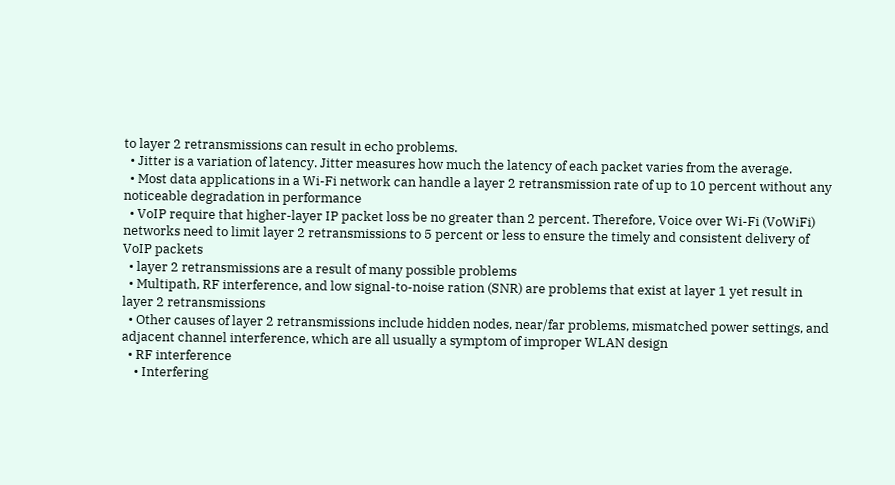to layer 2 retransmissions can result in echo problems.
  • Jitter is a variation of latency. Jitter measures how much the latency of each packet varies from the average.
  • Most data applications in a Wi-Fi network can handle a layer 2 retransmission rate of up to 10 percent without any noticeable degradation in performance
  • VoIP require that higher-layer IP packet loss be no greater than 2 percent. Therefore, Voice over Wi-Fi (VoWiFi) networks need to limit layer 2 retransmissions to 5 percent or less to ensure the timely and consistent delivery of VoIP packets
  • layer 2 retransmissions are a result of many possible problems
  • Multipath, RF interference, and low signal-to-noise ration (SNR) are problems that exist at layer 1 yet result in layer 2 retransmissions
  • Other causes of layer 2 retransmissions include hidden nodes, near/far problems, mismatched power settings, and adjacent channel interference, which are all usually a symptom of improper WLAN design
  • RF interference
    • Interfering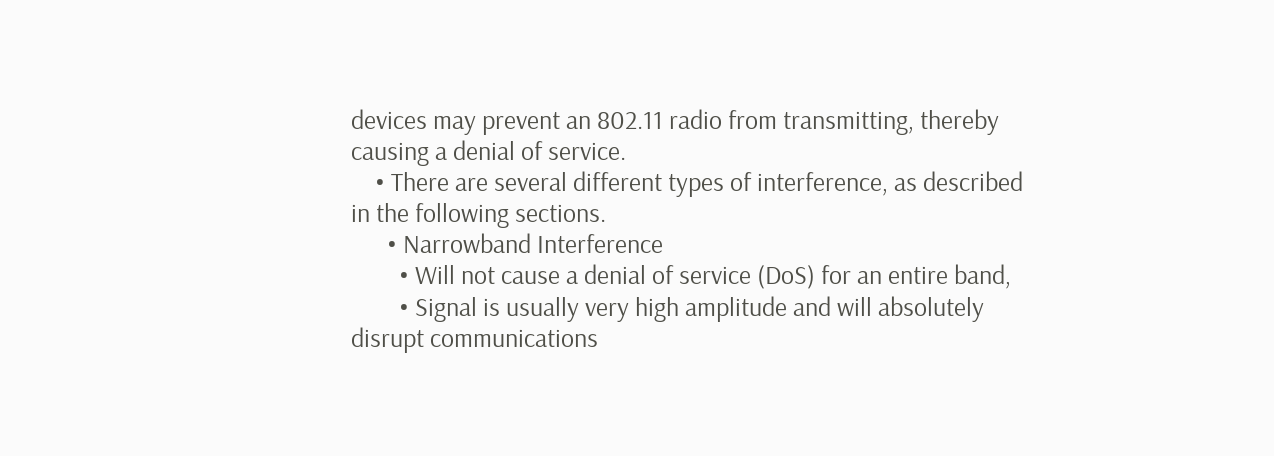devices may prevent an 802.11 radio from transmitting, thereby causing a denial of service.
    • There are several different types of interference, as described in the following sections.
      • Narrowband Interference
        • Will not cause a denial of service (DoS) for an entire band,
        • Signal is usually very high amplitude and will absolutely disrupt communications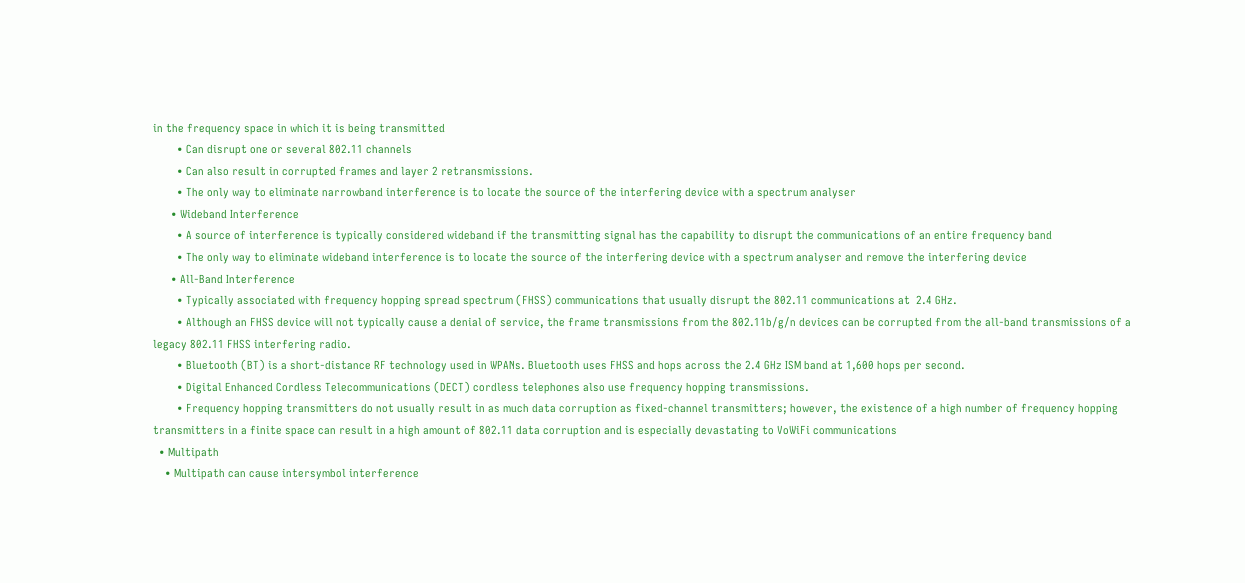in the frequency space in which it is being transmitted
        • Can disrupt one or several 802.11 channels
        • Can also result in corrupted frames and layer 2 retransmissions.
        • The only way to eliminate narrowband interference is to locate the source of the interfering device with a spectrum analyser
      • Wideband Interference
        • A source of interference is typically considered wideband if the transmitting signal has the capability to disrupt the communications of an entire frequency band
        • The only way to eliminate wideband interference is to locate the source of the interfering device with a spectrum analyser and remove the interfering device
      • All-Band Interference
        • Typically associated with frequency hopping spread spectrum (FHSS) communications that usually disrupt the 802.11 communications at  2.4 GHz.
        • Although an FHSS device will not typically cause a denial of service, the frame transmissions from the 802.11b/g/n devices can be corrupted from the all-band transmissions of a legacy 802.11 FHSS interfering radio.
        • Bluetooth (BT) is a short-distance RF technology used in WPANs. Bluetooth uses FHSS and hops across the 2.4 GHz ISM band at 1,600 hops per second.
        • Digital Enhanced Cordless Telecommunications (DECT) cordless telephones also use frequency hopping transmissions.
        • Frequency hopping transmitters do not usually result in as much data corruption as fixed-channel transmitters; however, the existence of a high number of frequency hopping transmitters in a finite space can result in a high amount of 802.11 data corruption and is especially devastating to VoWiFi communications
  • Multipath
    • Multipath can cause intersymbol interference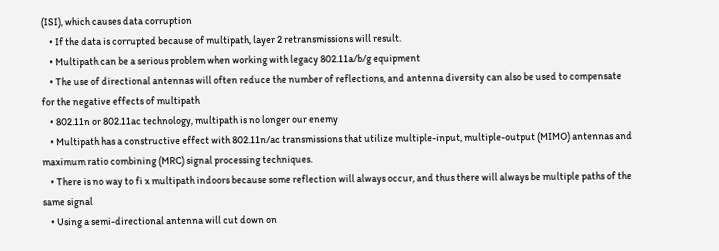(ISI), which causes data corruption
    • If the data is corrupted because of multipath, layer 2 retransmissions will result.
    • Multipath can be a serious problem when working with legacy 802.11a/b/g equipment
    • The use of directional antennas will often reduce the number of reflections, and antenna diversity can also be used to compensate for the negative effects of multipath
    • 802.11n or 802.11ac technology, multipath is no longer our enemy
    • Multipath has a constructive effect with 802.11n/ac transmissions that utilize multiple-input, multiple-output (MIMO) antennas and maximum ratio combining (MRC) signal processing techniques.
    • There is no way to fi x multipath indoors because some reflection will always occur, and thus there will always be multiple paths of the same signal
    • Using a semi-directional antenna will cut down on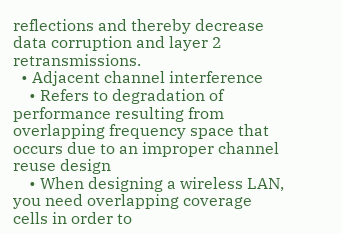reflections and thereby decrease data corruption and layer 2 retransmissions.
  • Adjacent channel interference
    • Refers to degradation of performance resulting from overlapping frequency space that occurs due to an improper channel reuse design
    • When designing a wireless LAN, you need overlapping coverage cells in order to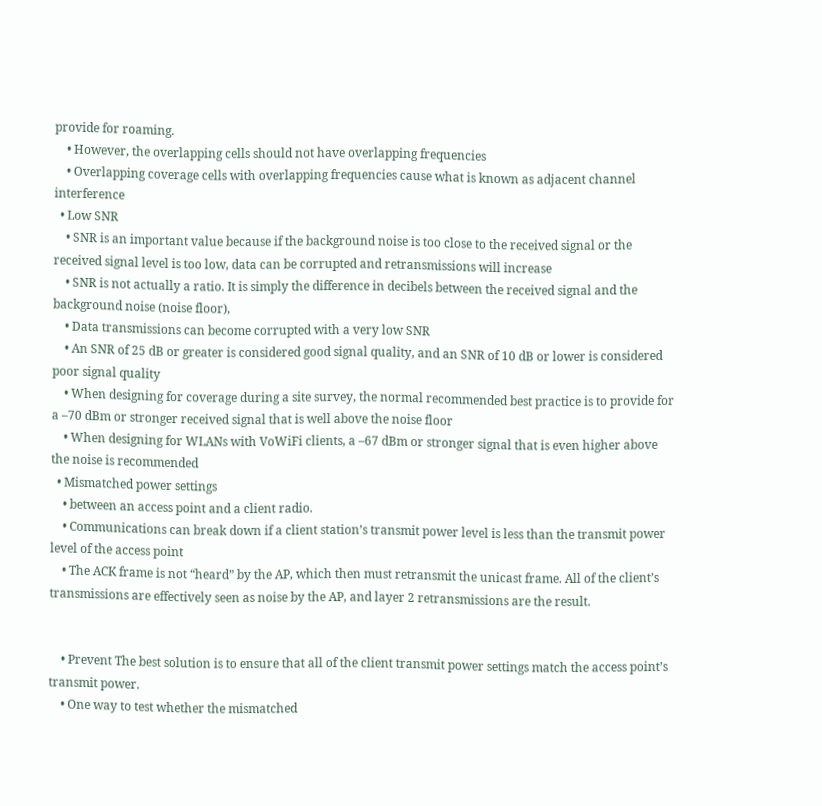provide for roaming.
    • However, the overlapping cells should not have overlapping frequencies
    • Overlapping coverage cells with overlapping frequencies cause what is known as adjacent channel interference
  • Low SNR
    • SNR is an important value because if the background noise is too close to the received signal or the received signal level is too low, data can be corrupted and retransmissions will increase
    • SNR is not actually a ratio. It is simply the difference in decibels between the received signal and the background noise (noise floor),
    • Data transmissions can become corrupted with a very low SNR
    • An SNR of 25 dB or greater is considered good signal quality, and an SNR of 10 dB or lower is considered poor signal quality
    • When designing for coverage during a site survey, the normal recommended best practice is to provide for a –70 dBm or stronger received signal that is well above the noise floor
    • When designing for WLANs with VoWiFi clients, a –67 dBm or stronger signal that is even higher above the noise is recommended
  • Mismatched power settings
    • between an access point and a client radio.
    • Communications can break down if a client station’s transmit power level is less than the transmit power level of the access point
    • The ACK frame is not “heard” by the AP, which then must retransmit the unicast frame. All of the client’s transmissions are effectively seen as noise by the AP, and layer 2 retransmissions are the result.


    • Prevent The best solution is to ensure that all of the client transmit power settings match the access point’s transmit power.
    • One way to test whether the mismatched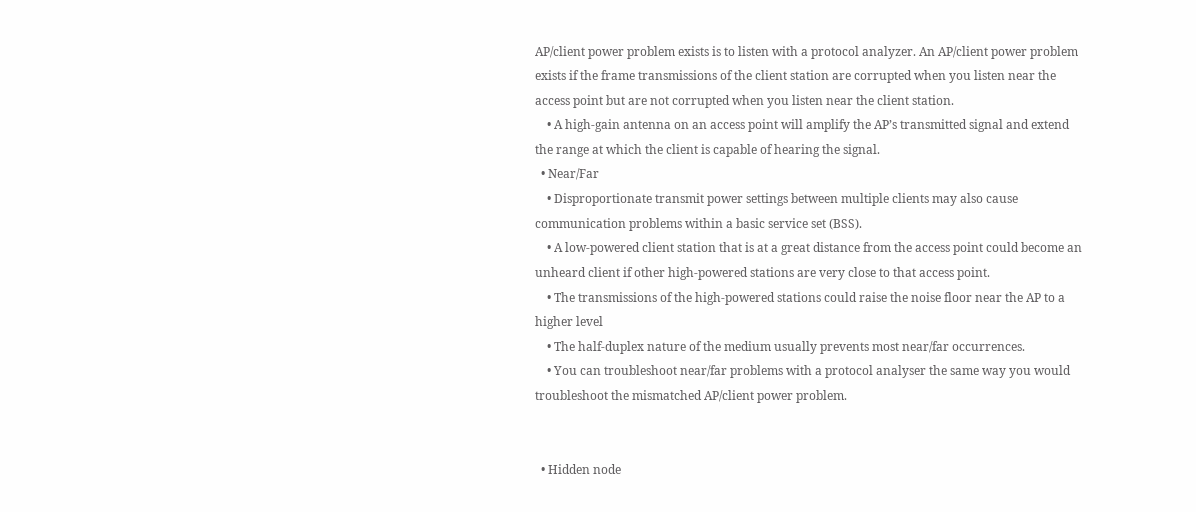AP/client power problem exists is to listen with a protocol analyzer. An AP/client power problem exists if the frame transmissions of the client station are corrupted when you listen near the access point but are not corrupted when you listen near the client station.
    • A high-gain antenna on an access point will amplify the AP’s transmitted signal and extend the range at which the client is capable of hearing the signal.
  • Near/Far
    • Disproportionate transmit power settings between multiple clients may also cause communication problems within a basic service set (BSS).
    • A low-powered client station that is at a great distance from the access point could become an unheard client if other high-powered stations are very close to that access point.
    • The transmissions of the high-powered stations could raise the noise floor near the AP to a higher level
    • The half-duplex nature of the medium usually prevents most near/far occurrences.
    • You can troubleshoot near/far problems with a protocol analyser the same way you would troubleshoot the mismatched AP/client power problem.


  • Hidden node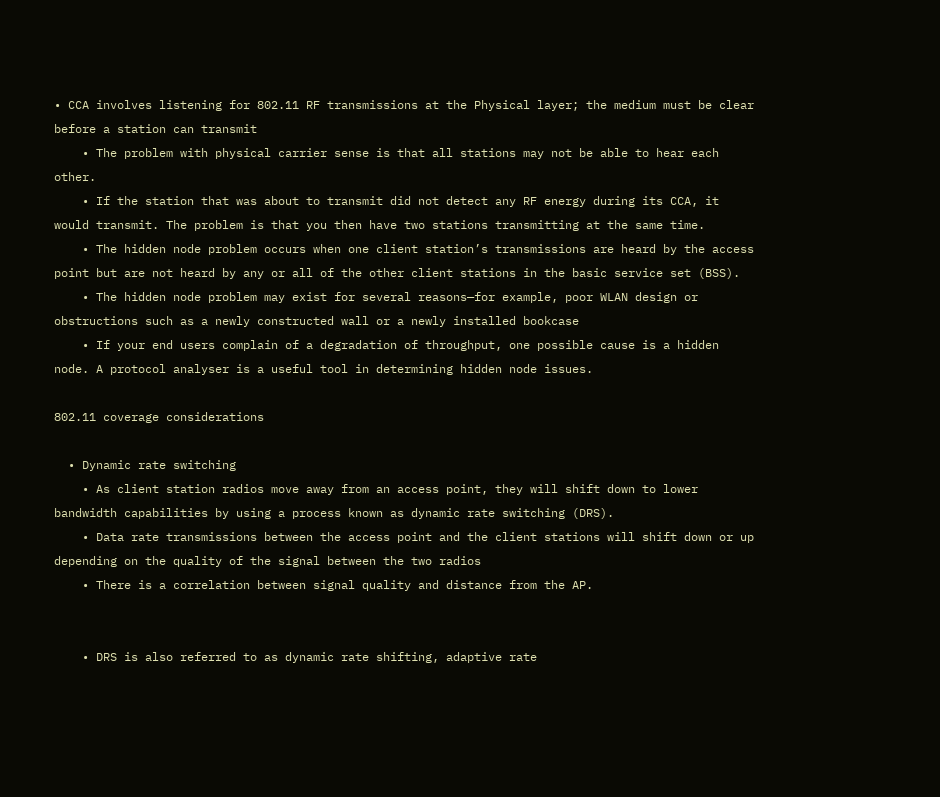• CCA involves listening for 802.11 RF transmissions at the Physical layer; the medium must be clear before a station can transmit
    • The problem with physical carrier sense is that all stations may not be able to hear each other.
    • If the station that was about to transmit did not detect any RF energy during its CCA, it would transmit. The problem is that you then have two stations transmitting at the same time.
    • The hidden node problem occurs when one client station’s transmissions are heard by the access point but are not heard by any or all of the other client stations in the basic service set (BSS).
    • The hidden node problem may exist for several reasons—for example, poor WLAN design or obstructions such as a newly constructed wall or a newly installed bookcase
    • If your end users complain of a degradation of throughput, one possible cause is a hidden node. A protocol analyser is a useful tool in determining hidden node issues.

802.11 coverage considerations

  • Dynamic rate switching
    • As client station radios move away from an access point, they will shift down to lower bandwidth capabilities by using a process known as dynamic rate switching (DRS).
    • Data rate transmissions between the access point and the client stations will shift down or up depending on the quality of the signal between the two radios
    • There is a correlation between signal quality and distance from the AP.


    • DRS is also referred to as dynamic rate shifting, adaptive rate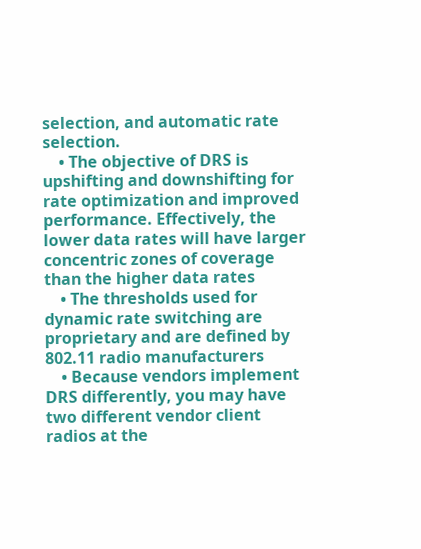selection, and automatic rate selection.
    • The objective of DRS is upshifting and downshifting for rate optimization and improved performance. Effectively, the lower data rates will have larger concentric zones of coverage than the higher data rates
    • The thresholds used for dynamic rate switching are proprietary and are defined by 802.11 radio manufacturers
    • Because vendors implement DRS differently, you may have two different vendor client radios at the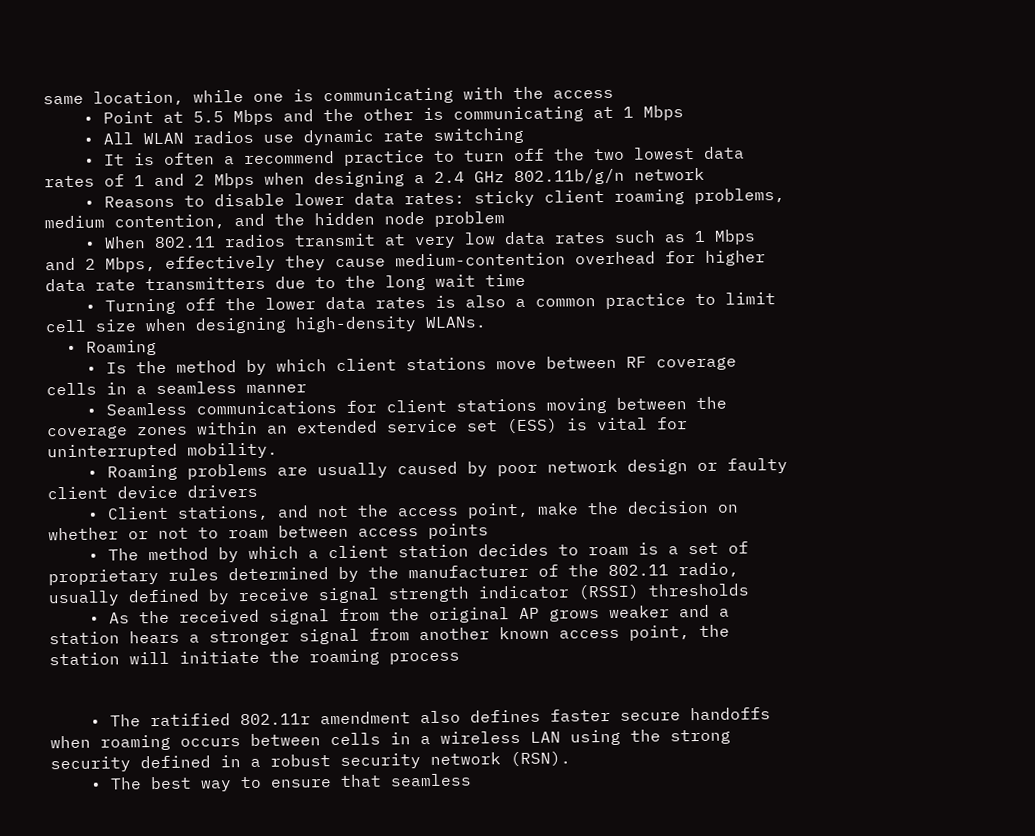same location, while one is communicating with the access
    • Point at 5.5 Mbps and the other is communicating at 1 Mbps
    • All WLAN radios use dynamic rate switching
    • It is often a recommend practice to turn off the two lowest data rates of 1 and 2 Mbps when designing a 2.4 GHz 802.11b/g/n network
    • Reasons to disable lower data rates: sticky client roaming problems, medium contention, and the hidden node problem
    • When 802.11 radios transmit at very low data rates such as 1 Mbps and 2 Mbps, effectively they cause medium-contention overhead for higher data rate transmitters due to the long wait time
    • Turning off the lower data rates is also a common practice to limit cell size when designing high-density WLANs.
  • Roaming
    • Is the method by which client stations move between RF coverage cells in a seamless manner
    • Seamless communications for client stations moving between the coverage zones within an extended service set (ESS) is vital for uninterrupted mobility.
    • Roaming problems are usually caused by poor network design or faulty client device drivers
    • Client stations, and not the access point, make the decision on whether or not to roam between access points
    • The method by which a client station decides to roam is a set of proprietary rules determined by the manufacturer of the 802.11 radio, usually defined by receive signal strength indicator (RSSI) thresholds
    • As the received signal from the original AP grows weaker and a station hears a stronger signal from another known access point, the station will initiate the roaming process


    • The ratified 802.11r amendment also defines faster secure handoffs when roaming occurs between cells in a wireless LAN using the strong security defined in a robust security network (RSN).
    • The best way to ensure that seamless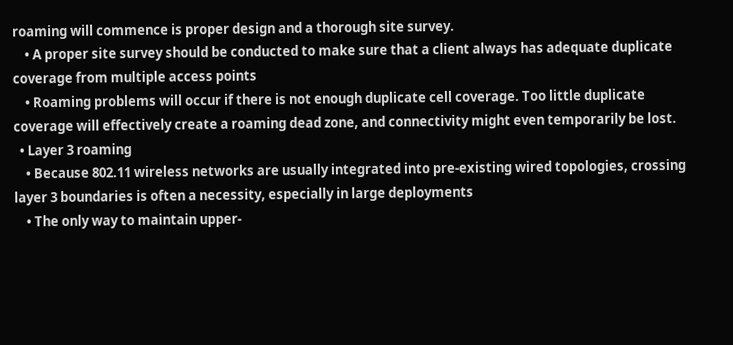roaming will commence is proper design and a thorough site survey.
    • A proper site survey should be conducted to make sure that a client always has adequate duplicate coverage from multiple access points
    • Roaming problems will occur if there is not enough duplicate cell coverage. Too little duplicate coverage will effectively create a roaming dead zone, and connectivity might even temporarily be lost.
  • Layer 3 roaming
    • Because 802.11 wireless networks are usually integrated into pre-existing wired topologies, crossing layer 3 boundaries is often a necessity, especially in large deployments
    • The only way to maintain upper-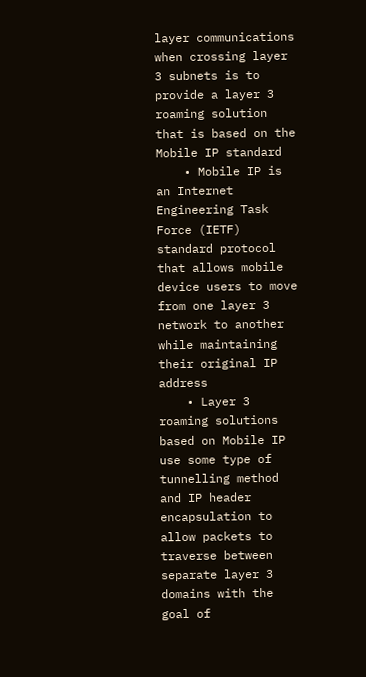layer communications when crossing layer 3 subnets is to provide a layer 3 roaming solution that is based on the Mobile IP standard
    • Mobile IP is an Internet Engineering Task Force (IETF) standard protocol that allows mobile device users to move from one layer 3 network to another while maintaining their original IP address
    • Layer 3 roaming solutions based on Mobile IP use some type of tunnelling method and IP header encapsulation to allow packets to traverse between separate layer 3 domains with the goal of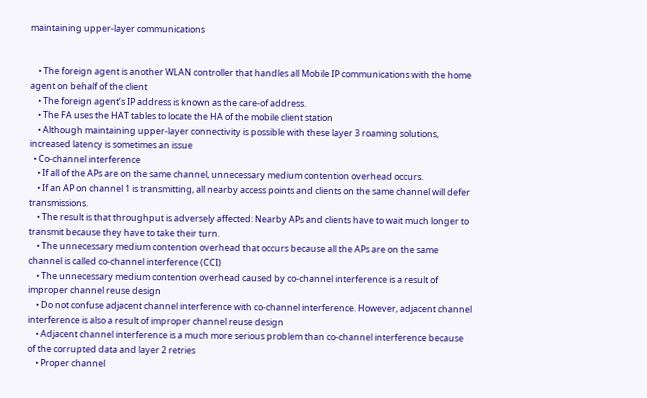maintaining upper-layer communications


    • The foreign agent is another WLAN controller that handles all Mobile IP communications with the home agent on behalf of the client
    • The foreign agent’s IP address is known as the care-of address.
    • The FA uses the HAT tables to locate the HA of the mobile client station
    • Although maintaining upper-layer connectivity is possible with these layer 3 roaming solutions, increased latency is sometimes an issue
  • Co-channel interference
    • If all of the APs are on the same channel, unnecessary medium contention overhead occurs.
    • If an AP on channel 1 is transmitting, all nearby access points and clients on the same channel will defer transmissions.
    • The result is that throughput is adversely affected: Nearby APs and clients have to wait much longer to transmit because they have to take their turn.
    • The unnecessary medium contention overhead that occurs because all the APs are on the same channel is called co-channel interference (CCI)
    • The unnecessary medium contention overhead caused by co-channel interference is a result of improper channel reuse design
    • Do not confuse adjacent channel interference with co-channel interference. However, adjacent channel interference is also a result of improper channel reuse design
    • Adjacent channel interference is a much more serious problem than co-channel interference because of the corrupted data and layer 2 retries
    • Proper channel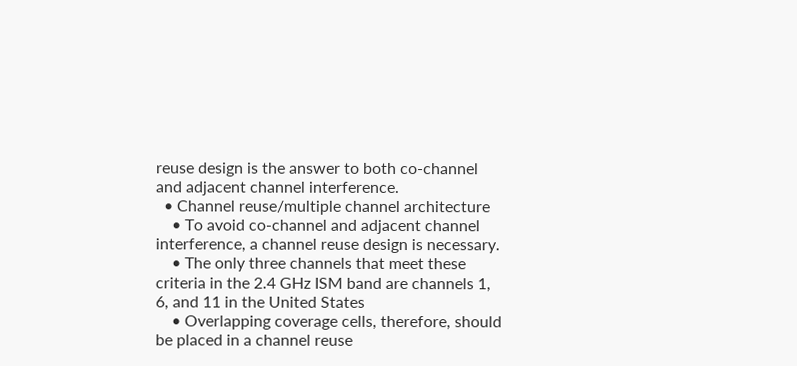reuse design is the answer to both co-channel and adjacent channel interference.
  • Channel reuse/multiple channel architecture
    • To avoid co-channel and adjacent channel interference, a channel reuse design is necessary.
    • The only three channels that meet these criteria in the 2.4 GHz ISM band are channels 1, 6, and 11 in the United States
    • Overlapping coverage cells, therefore, should be placed in a channel reuse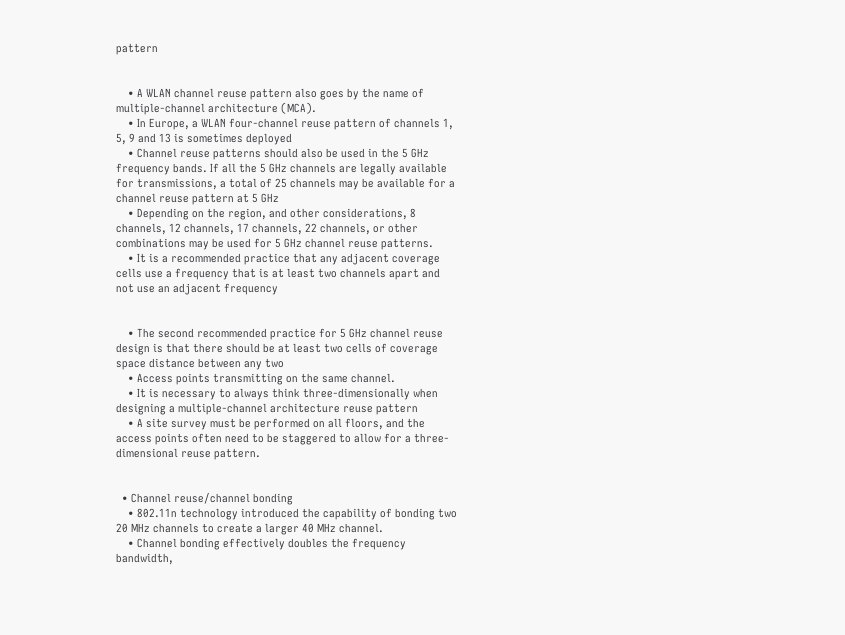pattern


    • A WLAN channel reuse pattern also goes by the name of multiple-channel architecture (MCA).
    • In Europe, a WLAN four-channel reuse pattern of channels 1, 5, 9 and 13 is sometimes deployed
    • Channel reuse patterns should also be used in the 5 GHz frequency bands. If all the 5 GHz channels are legally available for transmissions, a total of 25 channels may be available for a channel reuse pattern at 5 GHz
    • Depending on the region, and other considerations, 8 channels, 12 channels, 17 channels, 22 channels, or other combinations may be used for 5 GHz channel reuse patterns.
    • It is a recommended practice that any adjacent coverage cells use a frequency that is at least two channels apart and not use an adjacent frequency


    • The second recommended practice for 5 GHz channel reuse design is that there should be at least two cells of coverage space distance between any two
    • Access points transmitting on the same channel.
    • It is necessary to always think three-dimensionally when designing a multiple-channel architecture reuse pattern
    • A site survey must be performed on all floors, and the access points often need to be staggered to allow for a three-dimensional reuse pattern.


  • Channel reuse/channel bonding
    • 802.11n technology introduced the capability of bonding two 20 MHz channels to create a larger 40 MHz channel.
    • Channel bonding effectively doubles the frequency bandwidth,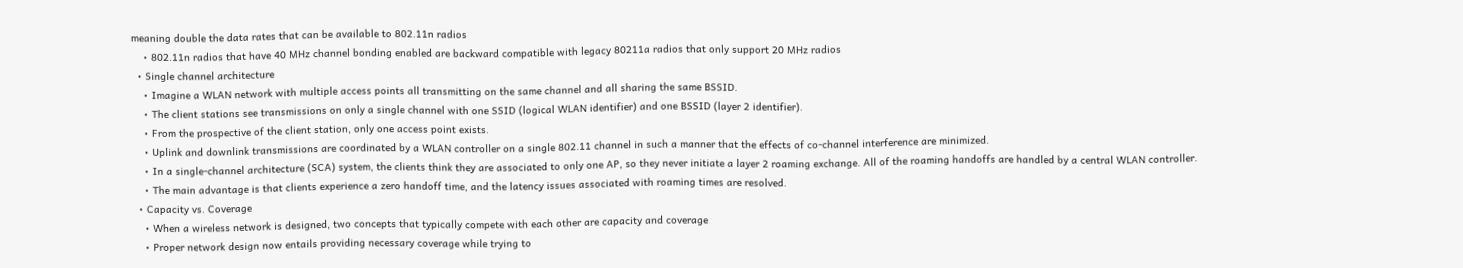meaning double the data rates that can be available to 802.11n radios
    • 802.11n radios that have 40 MHz channel bonding enabled are backward compatible with legacy 80211a radios that only support 20 MHz radios
  • Single channel architecture
    • Imagine a WLAN network with multiple access points all transmitting on the same channel and all sharing the same BSSID.
    • The client stations see transmissions on only a single channel with one SSID (logical WLAN identifier) and one BSSID (layer 2 identifier).
    • From the prospective of the client station, only one access point exists.
    • Uplink and downlink transmissions are coordinated by a WLAN controller on a single 802.11 channel in such a manner that the effects of co-channel interference are minimized.
    • In a single-channel architecture (SCA) system, the clients think they are associated to only one AP, so they never initiate a layer 2 roaming exchange. All of the roaming handoffs are handled by a central WLAN controller.
    • The main advantage is that clients experience a zero handoff time, and the latency issues associated with roaming times are resolved.
  • Capacity vs. Coverage
    • When a wireless network is designed, two concepts that typically compete with each other are capacity and coverage
    • Proper network design now entails providing necessary coverage while trying to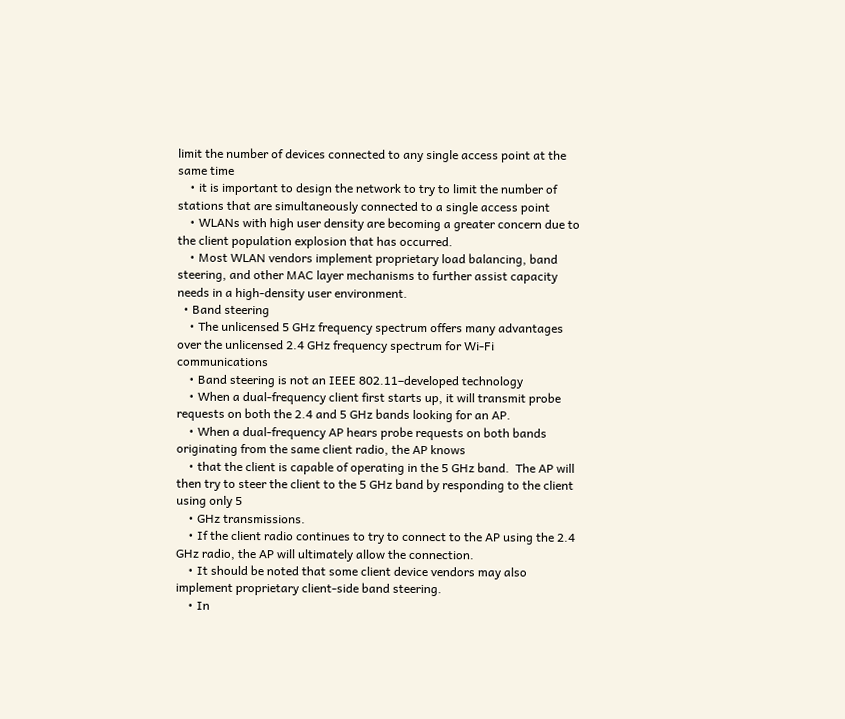limit the number of devices connected to any single access point at the same time
    • it is important to design the network to try to limit the number of stations that are simultaneously connected to a single access point
    • WLANs with high user density are becoming a greater concern due to the client population explosion that has occurred.
    • Most WLAN vendors implement proprietary load balancing, band steering, and other MAC layer mechanisms to further assist capacity needs in a high-density user environment.
  • Band steering
    • The unlicensed 5 GHz frequency spectrum offers many advantages over the unlicensed 2.4 GHz frequency spectrum for Wi-Fi communications
    • Band steering is not an IEEE 802.11–developed technology
    • When a dual-frequency client first starts up, it will transmit probe requests on both the 2.4 and 5 GHz bands looking for an AP.
    • When a dual-frequency AP hears probe requests on both bands originating from the same client radio, the AP knows
    • that the client is capable of operating in the 5 GHz band.  The AP will then try to steer the client to the 5 GHz band by responding to the client using only 5
    • GHz transmissions.
    • If the client radio continues to try to connect to the AP using the 2.4 GHz radio, the AP will ultimately allow the connection.
    • It should be noted that some client device vendors may also implement proprietary client-side band steering.
    • In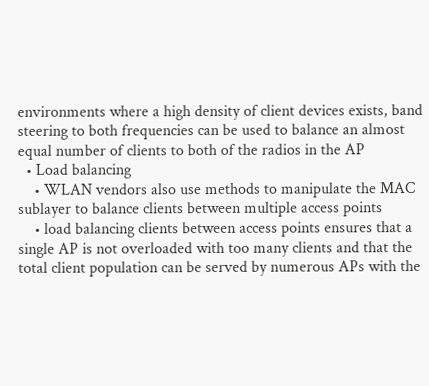environments where a high density of client devices exists, band steering to both frequencies can be used to balance an almost equal number of clients to both of the radios in the AP
  • Load balancing
    • WLAN vendors also use methods to manipulate the MAC sublayer to balance clients between multiple access points
    • load balancing clients between access points ensures that a single AP is not overloaded with too many clients and that the total client population can be served by numerous APs with the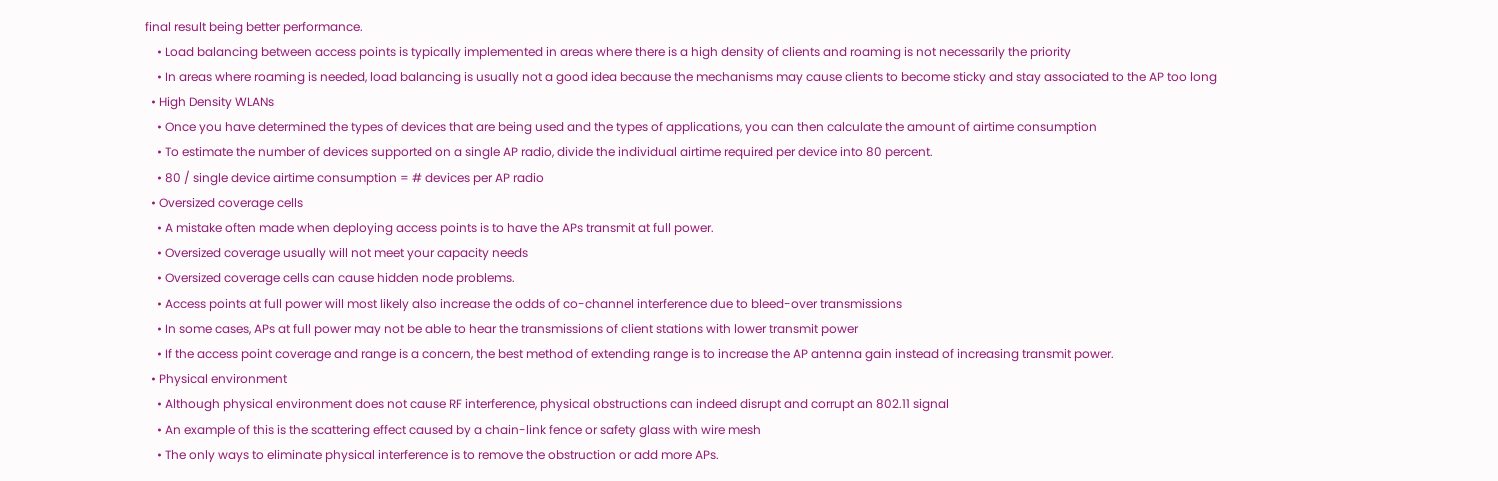final result being better performance.
    • Load balancing between access points is typically implemented in areas where there is a high density of clients and roaming is not necessarily the priority
    • In areas where roaming is needed, load balancing is usually not a good idea because the mechanisms may cause clients to become sticky and stay associated to the AP too long
  • High Density WLANs
    • Once you have determined the types of devices that are being used and the types of applications, you can then calculate the amount of airtime consumption
    • To estimate the number of devices supported on a single AP radio, divide the individual airtime required per device into 80 percent.
    • 80 / single device airtime consumption = # devices per AP radio
  • Oversized coverage cells
    • A mistake often made when deploying access points is to have the APs transmit at full power.
    • Oversized coverage usually will not meet your capacity needs
    • Oversized coverage cells can cause hidden node problems.
    • Access points at full power will most likely also increase the odds of co-channel interference due to bleed-over transmissions
    • In some cases, APs at full power may not be able to hear the transmissions of client stations with lower transmit power
    • If the access point coverage and range is a concern, the best method of extending range is to increase the AP antenna gain instead of increasing transmit power.
  • Physical environment
    • Although physical environment does not cause RF interference, physical obstructions can indeed disrupt and corrupt an 802.11 signal
    • An example of this is the scattering effect caused by a chain-link fence or safety glass with wire mesh
    • The only ways to eliminate physical interference is to remove the obstruction or add more APs.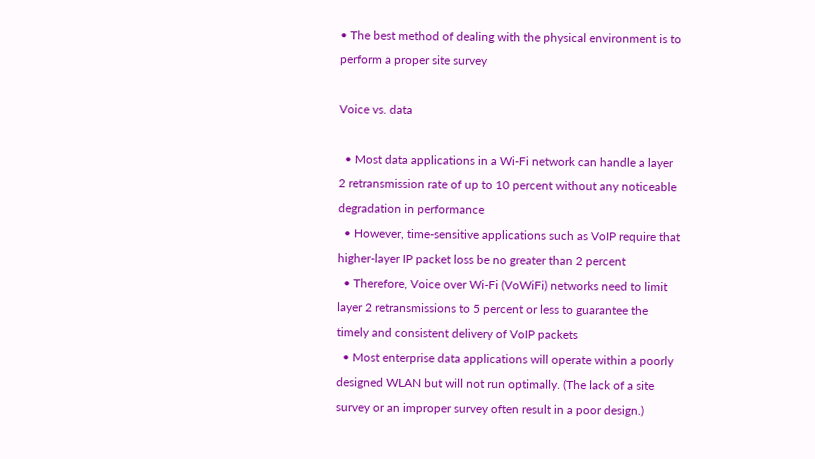• The best method of dealing with the physical environment is to perform a proper site survey

Voice vs. data

  • Most data applications in a Wi-Fi network can handle a layer 2 retransmission rate of up to 10 percent without any noticeable degradation in performance
  • However, time-sensitive applications such as VoIP require that higher-layer IP packet loss be no greater than 2 percent
  • Therefore, Voice over Wi-Fi (VoWiFi) networks need to limit layer 2 retransmissions to 5 percent or less to guarantee the timely and consistent delivery of VoIP packets
  • Most enterprise data applications will operate within a poorly designed WLAN but will not run optimally. (The lack of a site survey or an improper survey often result in a poor design.)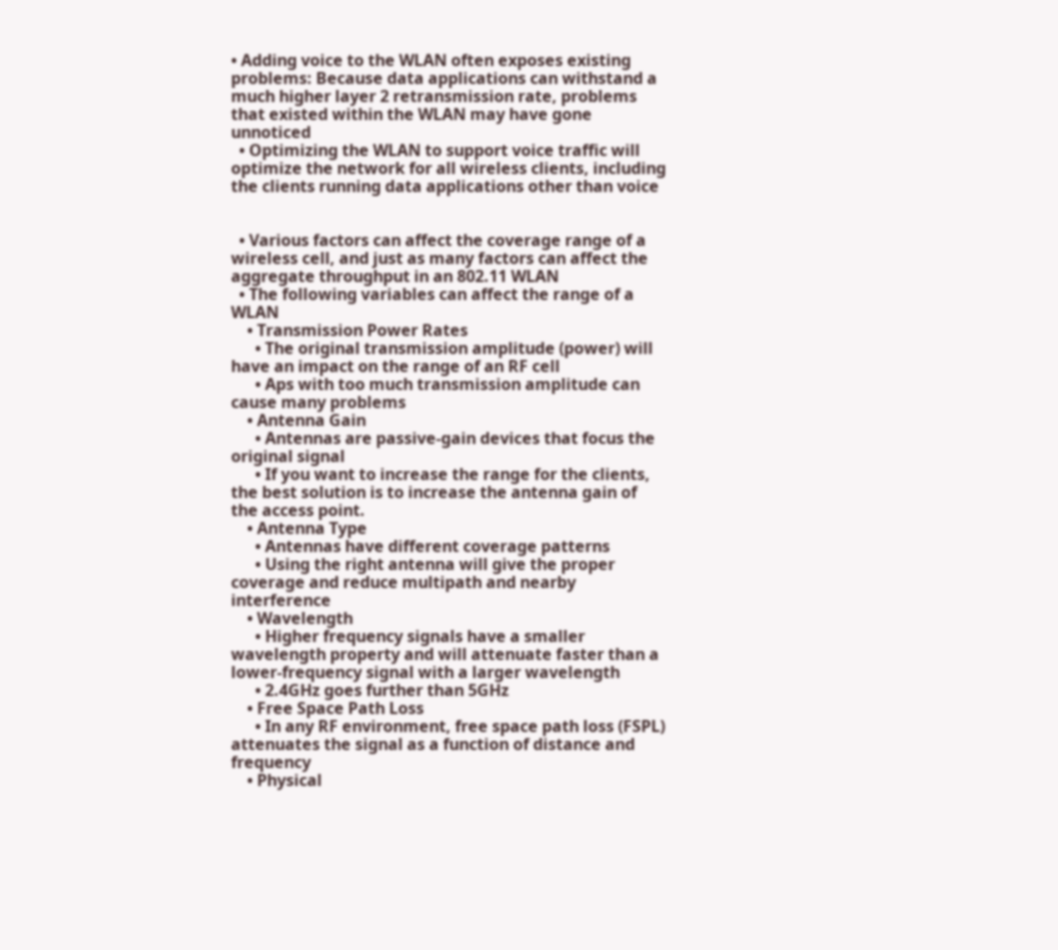• Adding voice to the WLAN often exposes existing problems: Because data applications can withstand a much higher layer 2 retransmission rate, problems that existed within the WLAN may have gone unnoticed
  • Optimizing the WLAN to support voice traffic will optimize the network for all wireless clients, including the clients running data applications other than voice


  • Various factors can affect the coverage range of a wireless cell, and just as many factors can affect the aggregate throughput in an 802.11 WLAN
  • The following variables can affect the range of a WLAN
    • Transmission Power Rates
      • The original transmission amplitude (power) will have an impact on the range of an RF cell
      • Aps with too much transmission amplitude can cause many problems
    • Antenna Gain
      • Antennas are passive-gain devices that focus the original signal
      • If you want to increase the range for the clients, the best solution is to increase the antenna gain of the access point.
    • Antenna Type
      • Antennas have different coverage patterns
      • Using the right antenna will give the proper coverage and reduce multipath and nearby interference
    • Wavelength
      • Higher frequency signals have a smaller wavelength property and will attenuate faster than a lower-frequency signal with a larger wavelength
      • 2.4GHz goes further than 5GHz
    • Free Space Path Loss
      • In any RF environment, free space path loss (FSPL) attenuates the signal as a function of distance and frequency
    • Physical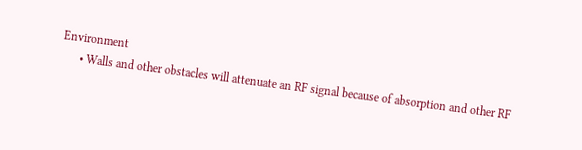Environment
      • Walls and other obstacles will attenuate an RF signal because of absorption and other RF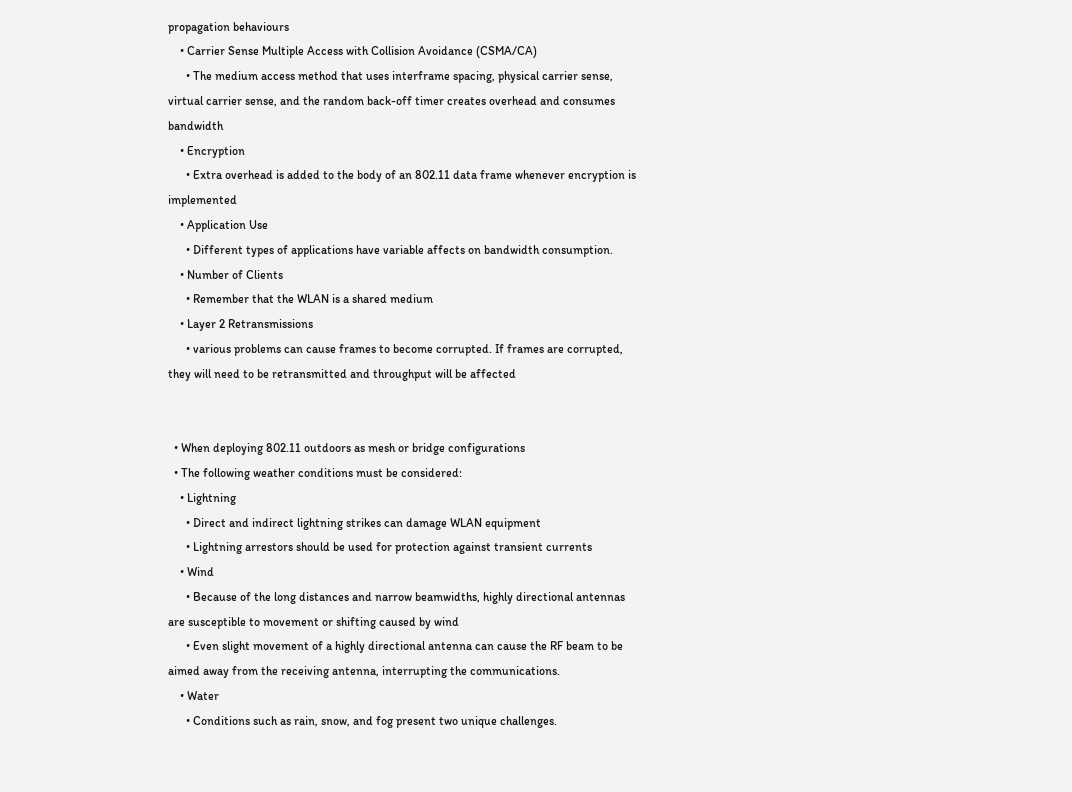propagation behaviours
    • Carrier Sense Multiple Access with Collision Avoidance (CSMA/CA)
      • The medium access method that uses interframe spacing, physical carrier sense, virtual carrier sense, and the random back-off timer creates overhead and consumes bandwidth
    • Encryption
      • Extra overhead is added to the body of an 802.11 data frame whenever encryption is implemented
    • Application Use
      • Different types of applications have variable affects on bandwidth consumption.
    • Number of Clients
      • Remember that the WLAN is a shared medium
    • Layer 2 Retransmissions
      • various problems can cause frames to become corrupted. If frames are corrupted, they will need to be retransmitted and throughput will be affected


  • When deploying 802.11 outdoors as mesh or bridge configurations
  • The following weather conditions must be considered:
    • Lightning
      • Direct and indirect lightning strikes can damage WLAN equipment
      • Lightning arrestors should be used for protection against transient currents
    • Wind
      • Because of the long distances and narrow beamwidths, highly directional antennas are susceptible to movement or shifting caused by wind
      • Even slight movement of a highly directional antenna can cause the RF beam to be aimed away from the receiving antenna, interrupting the communications.
    • Water
      • Conditions such as rain, snow, and fog present two unique challenges.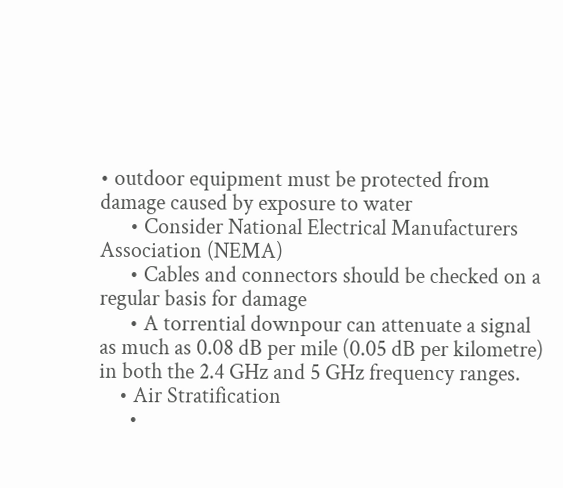• outdoor equipment must be protected from damage caused by exposure to water
      • Consider National Electrical Manufacturers Association (NEMA)
      • Cables and connectors should be checked on a regular basis for damage
      • A torrential downpour can attenuate a signal as much as 0.08 dB per mile (0.05 dB per kilometre) in both the 2.4 GHz and 5 GHz frequency ranges.
    • Air Stratification
      •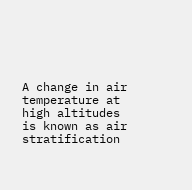A change in air temperature at high altitudes is known as air stratification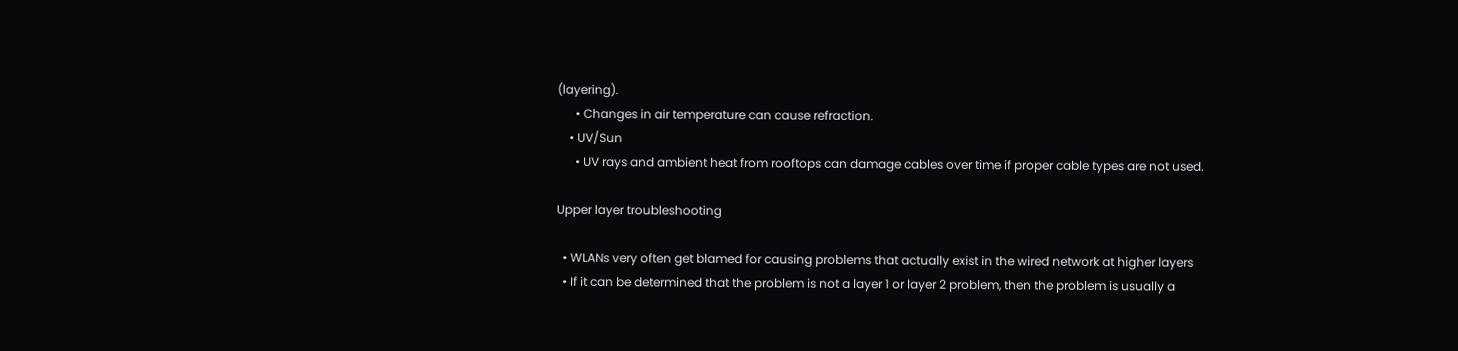(layering).
      • Changes in air temperature can cause refraction.
    • UV/Sun
      • UV rays and ambient heat from rooftops can damage cables over time if proper cable types are not used.

Upper layer troubleshooting

  • WLANs very often get blamed for causing problems that actually exist in the wired network at higher layers
  • If it can be determined that the problem is not a layer 1 or layer 2 problem, then the problem is usually a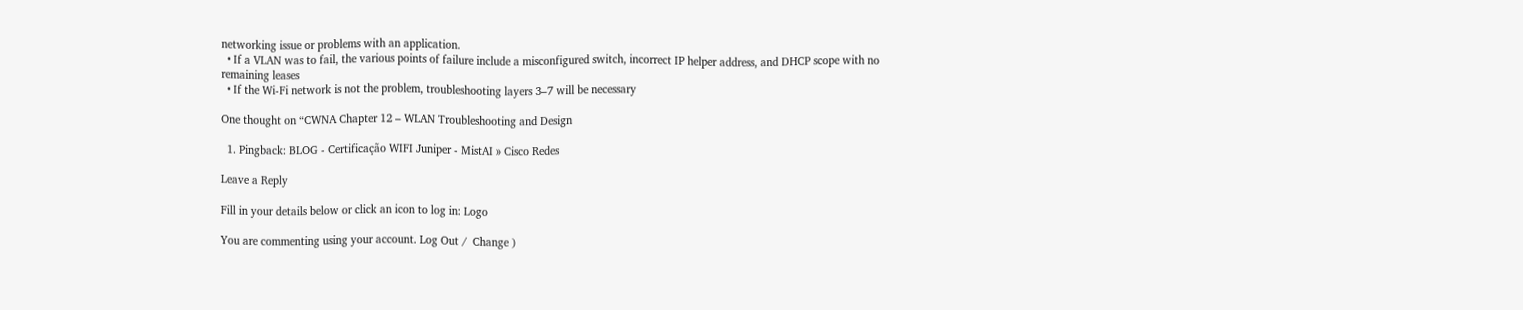networking issue or problems with an application.
  • If a VLAN was to fail, the various points of failure include a misconfigured switch, incorrect IP helper address, and DHCP scope with no remaining leases
  • If the Wi-Fi network is not the problem, troubleshooting layers 3–7 will be necessary

One thought on “CWNA Chapter 12 – WLAN Troubleshooting and Design

  1. Pingback: BLOG - Certificação WIFI Juniper - MistAI » Cisco Redes

Leave a Reply

Fill in your details below or click an icon to log in: Logo

You are commenting using your account. Log Out /  Change )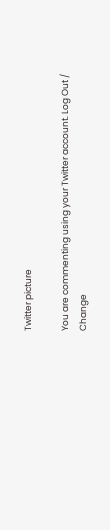Twitter picture

You are commenting using your Twitter account. Log Out /  Change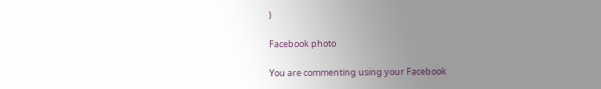)

Facebook photo

You are commenting using your Facebook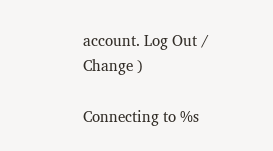account. Log Out /  Change )

Connecting to %s